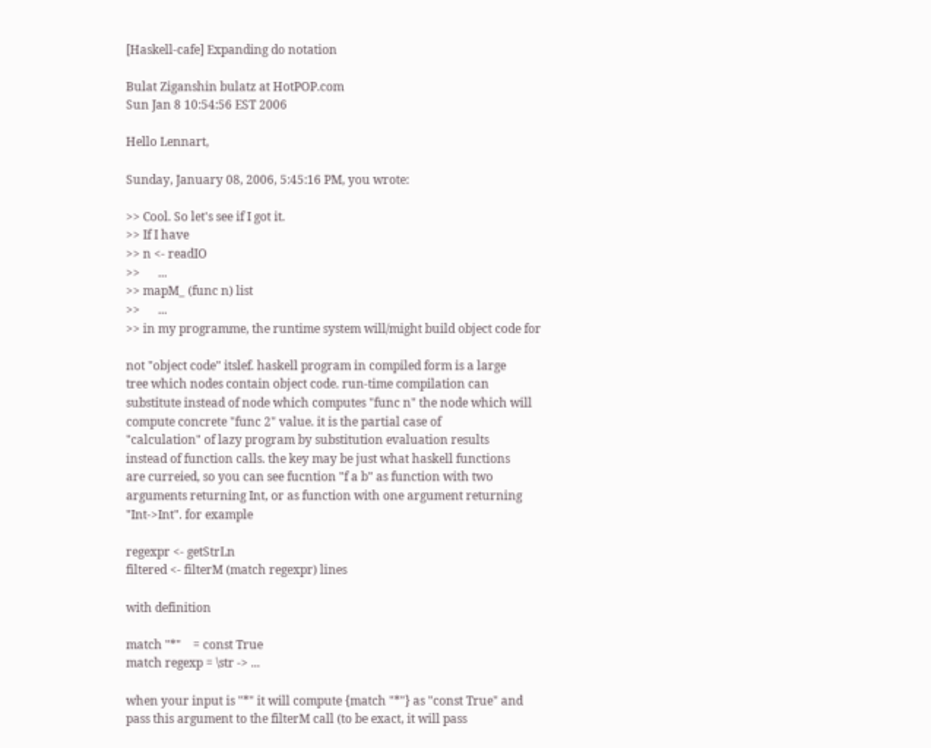[Haskell-cafe] Expanding do notation

Bulat Ziganshin bulatz at HotPOP.com
Sun Jan 8 10:54:56 EST 2006

Hello Lennart,

Sunday, January 08, 2006, 5:45:16 PM, you wrote:

>> Cool. So let's see if I got it.
>> If I have
>> n <- readIO
>>      ...
>> mapM_ (func n) list
>>      ...
>> in my programme, the runtime system will/might build object code for

not "object code" itslef. haskell program in compiled form is a large
tree which nodes contain object code. run-time compilation can
substitute instead of node which computes "func n" the node which will
compute concrete "func 2" value. it is the partial case of
"calculation" of lazy program by substitution evaluation results
instead of function calls. the key may be just what haskell functions
are curreied, so you can see fucntion "f a b" as function with two
arguments returning Int, or as function with one argument returning
"Int->Int". for example

regexpr <- getStrLn
filtered <- filterM (match regexpr) lines

with definition

match "*"    = const True
match regexp = \str -> ...

when your input is "*" it will compute {match "*"} as "const True" and
pass this argument to the filterM call (to be exact, it will pass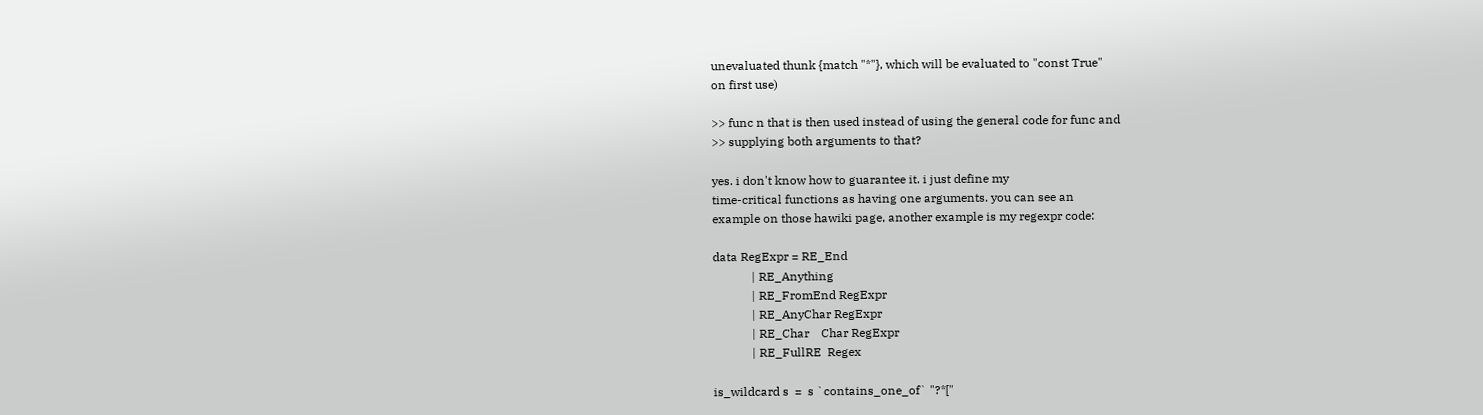unevaluated thunk {match "*"}, which will be evaluated to "const True"
on first use)

>> func n that is then used instead of using the general code for func and
>> supplying both arguments to that?

yes. i don't know how to guarantee it. i just define my
time-critical functions as having one arguments. you can see an
example on those hawiki page, another example is my regexpr code:

data RegExpr = RE_End
             | RE_Anything
             | RE_FromEnd RegExpr
             | RE_AnyChar RegExpr
             | RE_Char    Char RegExpr
             | RE_FullRE  Regex

is_wildcard s  =  s `contains_one_of` "?*["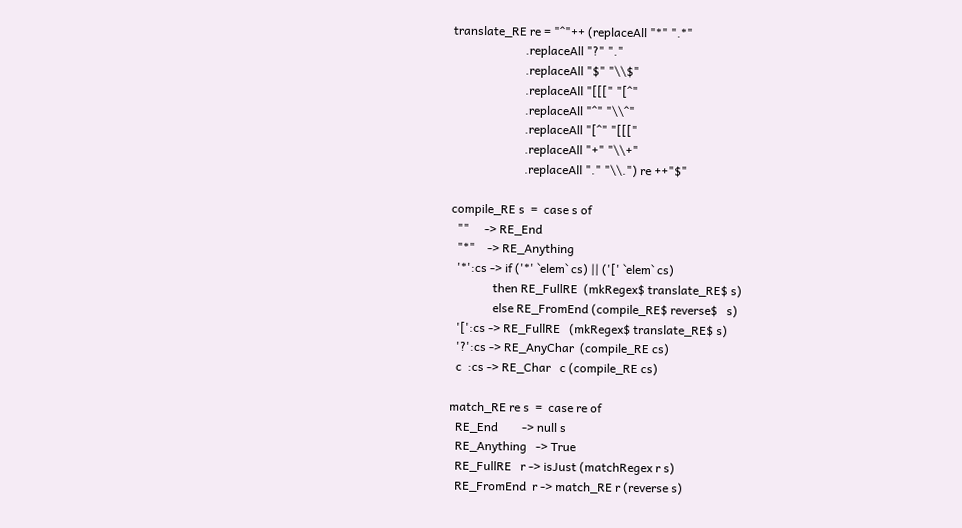translate_RE re = "^"++ (replaceAll "*" ".*"
                        .replaceAll "?" "."
                        .replaceAll "$" "\\$"
                        .replaceAll "[[[" "[^"
                        .replaceAll "^" "\\^"
                        .replaceAll "[^" "[[["
                        .replaceAll "+" "\\+"
                        .replaceAll "." "\\.") re ++"$"

compile_RE s  =  case s of
  ""     -> RE_End
  "*"    -> RE_Anything
  '*':cs -> if ('*' `elem` cs) || ('[' `elem` cs)
              then RE_FullRE  (mkRegex$ translate_RE$ s)
              else RE_FromEnd (compile_RE$ reverse$   s)
  '[':cs -> RE_FullRE   (mkRegex$ translate_RE$ s)
  '?':cs -> RE_AnyChar  (compile_RE cs)
  c  :cs -> RE_Char   c (compile_RE cs)

match_RE re s  =  case re of
  RE_End        -> null s
  RE_Anything   -> True
  RE_FullRE   r -> isJust (matchRegex r s)
  RE_FromEnd  r -> match_RE r (reverse s)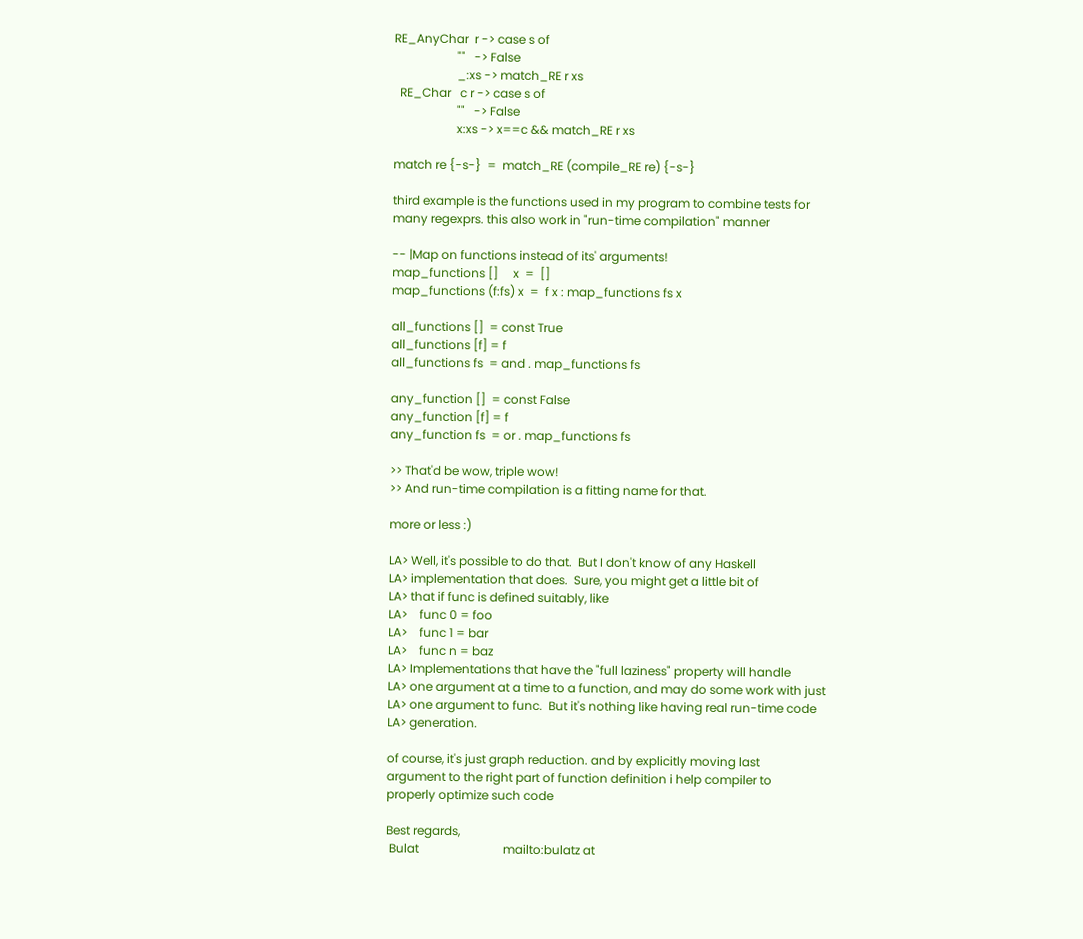RE_AnyChar  r -> case s of
                     ""   -> False
                     _:xs -> match_RE r xs
  RE_Char   c r -> case s of
                     ""   -> False
                     x:xs -> x==c && match_RE r xs

match re {-s-}  =  match_RE (compile_RE re) {-s-}

third example is the functions used in my program to combine tests for
many regexprs. this also work in "run-time compilation" manner

-- |Map on functions instead of its' arguments!
map_functions []     x  =  []
map_functions (f:fs) x  =  f x : map_functions fs x

all_functions []  = const True
all_functions [f] = f
all_functions fs  = and . map_functions fs

any_function []  = const False
any_function [f] = f
any_function fs  = or . map_functions fs

>> That'd be wow, triple wow!
>> And run-time compilation is a fitting name for that.

more or less :)

LA> Well, it's possible to do that.  But I don't know of any Haskell
LA> implementation that does.  Sure, you might get a little bit of
LA> that if func is defined suitably, like
LA>    func 0 = foo
LA>    func 1 = bar
LA>    func n = baz
LA> Implementations that have the "full laziness" property will handle
LA> one argument at a time to a function, and may do some work with just
LA> one argument to func.  But it's nothing like having real run-time code
LA> generation.

of course, it's just graph reduction. and by explicitly moving last
argument to the right part of function definition i help compiler to
properly optimize such code

Best regards,
 Bulat                            mailto:bulatz at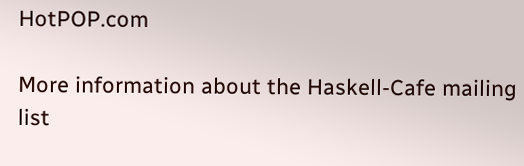HotPOP.com

More information about the Haskell-Cafe mailing list